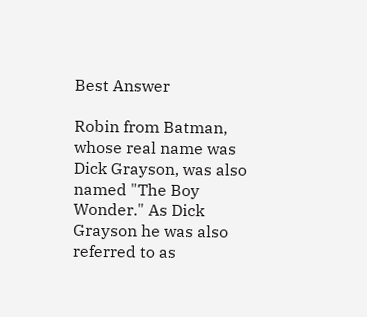Best Answer

Robin from Batman, whose real name was Dick Grayson, was also named "The Boy Wonder." As Dick Grayson he was also referred to as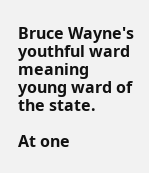Bruce Wayne's youthful ward meaning young ward of the state.

At one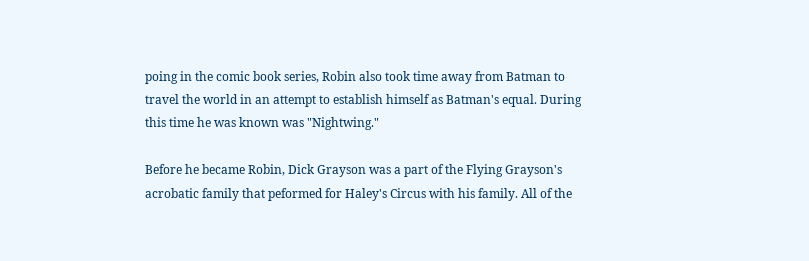poing in the comic book series, Robin also took time away from Batman to travel the world in an attempt to establish himself as Batman's equal. During this time he was known was "Nightwing."

Before he became Robin, Dick Grayson was a part of the Flying Grayson's acrobatic family that peformed for Haley's Circus with his family. All of the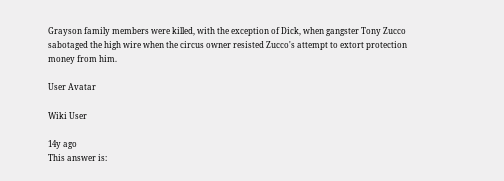Grayson family members were killed, with the exception of Dick, when gangster Tony Zucco sabotaged the high wire when the circus owner resisted Zucco's attempt to extort protection money from him.

User Avatar

Wiki User

14y ago
This answer is: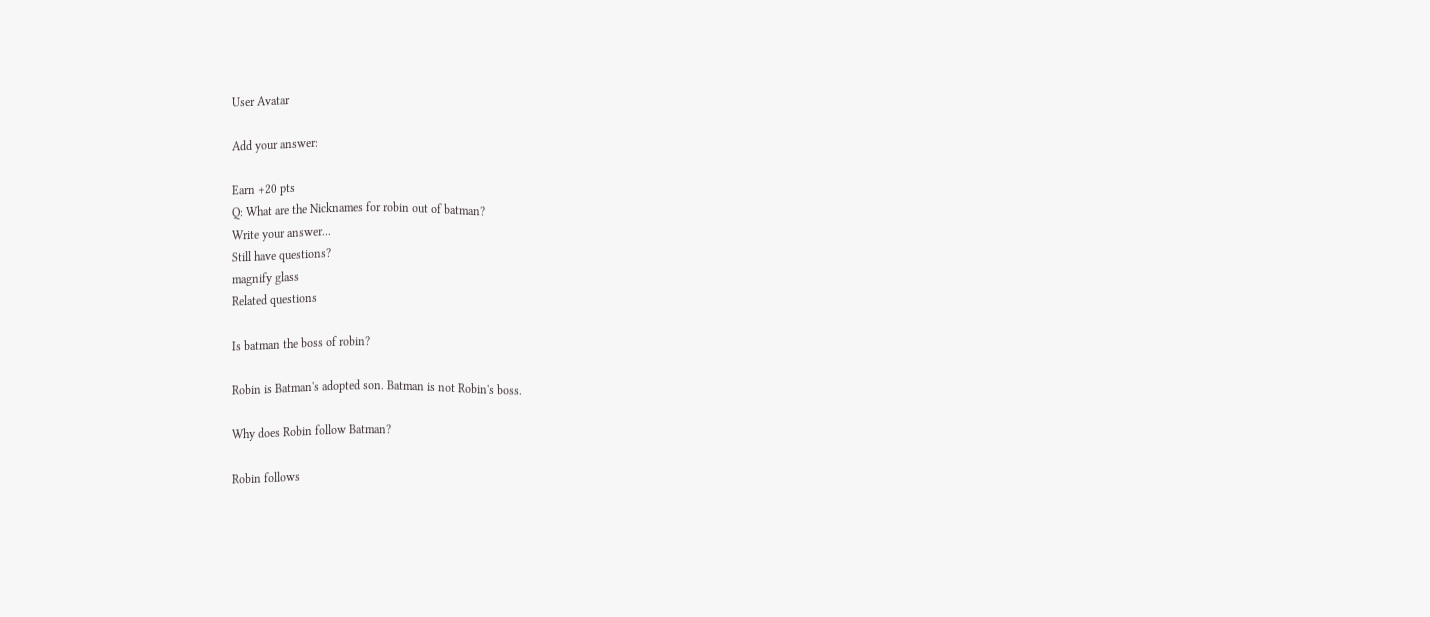User Avatar

Add your answer:

Earn +20 pts
Q: What are the Nicknames for robin out of batman?
Write your answer...
Still have questions?
magnify glass
Related questions

Is batman the boss of robin?

Robin is Batman's adopted son. Batman is not Robin's boss.

Why does Robin follow Batman?

Robin follows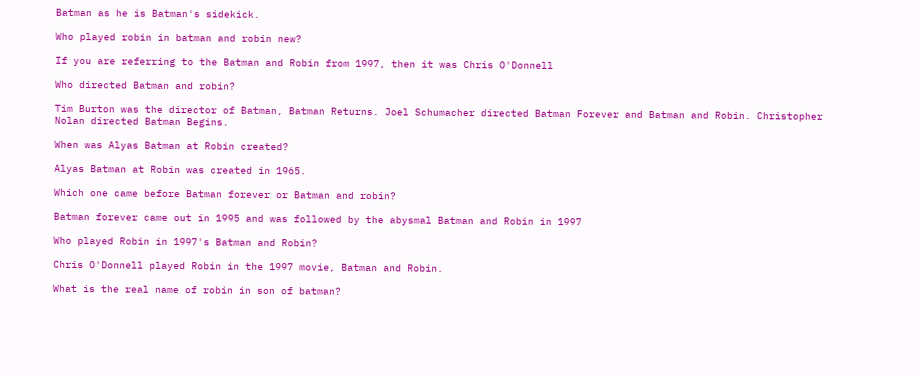Batman as he is Batman's sidekick.

Who played robin in batman and robin new?

If you are referring to the Batman and Robin from 1997, then it was Chris O'Donnell

Who directed Batman and robin?

Tim Burton was the director of Batman, Batman Returns. Joel Schumacher directed Batman Forever and Batman and Robin. Christopher Nolan directed Batman Begins.

When was Alyas Batman at Robin created?

Alyas Batman at Robin was created in 1965.

Which one came before Batman forever or Batman and robin?

Batman forever came out in 1995 and was followed by the abysmal Batman and Robin in 1997

Who played Robin in 1997's Batman and Robin?

Chris O'Donnell played Robin in the 1997 movie, Batman and Robin.

What is the real name of robin in son of batman?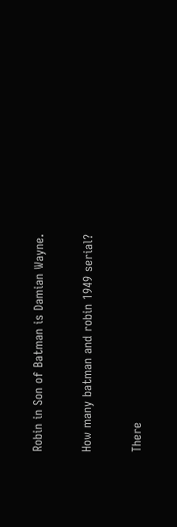Robin in Son of Batman is Damian Wayne.

How many batman and robin 1949 serial?

There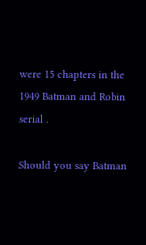were 15 chapters in the 1949 Batman and Robin serial .

Should you say Batman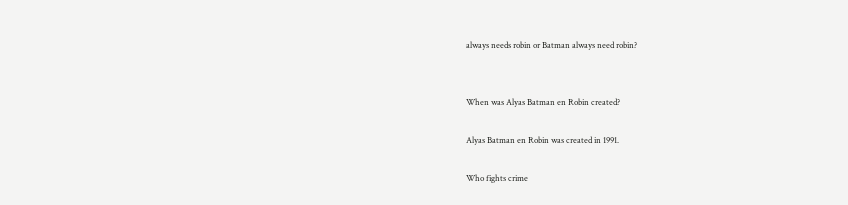always needs robin or Batman always need robin?


When was Alyas Batman en Robin created?

Alyas Batman en Robin was created in 1991.

Who fights crime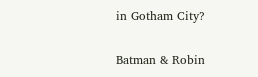in Gotham City?

Batman & Robin